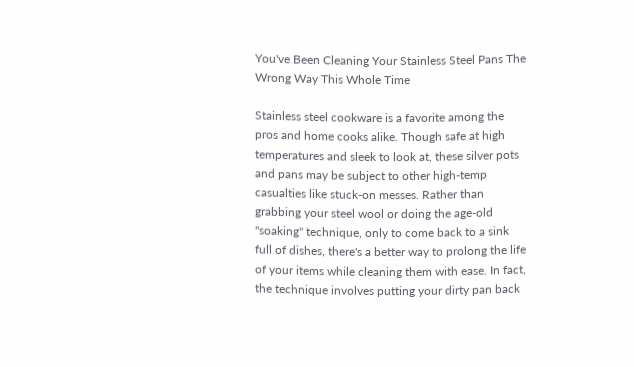You've Been Cleaning Your Stainless Steel Pans The Wrong Way This Whole Time

Stainless steel cookware is a favorite among the pros and home cooks alike. Though safe at high temperatures and sleek to look at, these silver pots and pans may be subject to other high-temp casualties like stuck-on messes. Rather than grabbing your steel wool or doing the age-old "soaking" technique, only to come back to a sink full of dishes, there's a better way to prolong the life of your items while cleaning them with ease. In fact, the technique involves putting your dirty pan back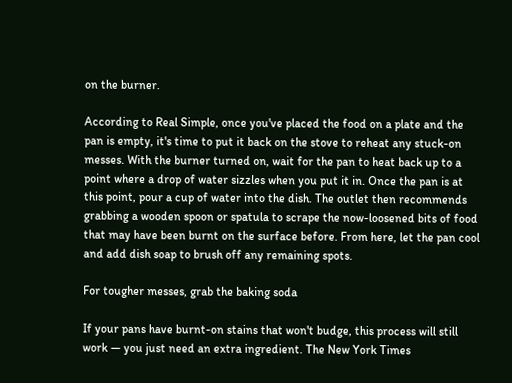on the burner.

According to Real Simple, once you've placed the food on a plate and the pan is empty, it's time to put it back on the stove to reheat any stuck-on messes. With the burner turned on, wait for the pan to heat back up to a point where a drop of water sizzles when you put it in. Once the pan is at this point, pour a cup of water into the dish. The outlet then recommends grabbing a wooden spoon or spatula to scrape the now-loosened bits of food that may have been burnt on the surface before. From here, let the pan cool and add dish soap to brush off any remaining spots.

For tougher messes, grab the baking soda

If your pans have burnt-on stains that won't budge, this process will still work — you just need an extra ingredient. The New York Times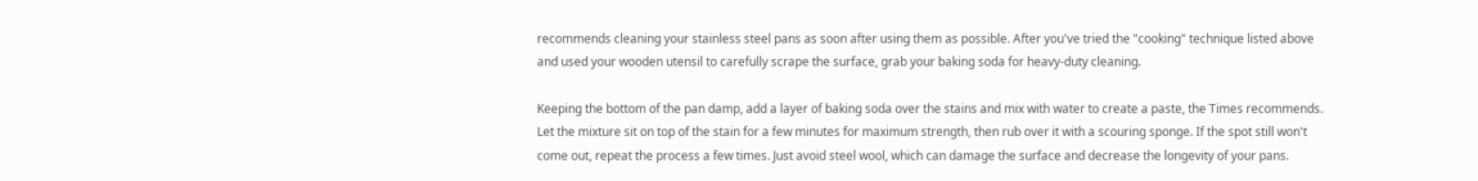recommends cleaning your stainless steel pans as soon after using them as possible. After you've tried the "cooking" technique listed above and used your wooden utensil to carefully scrape the surface, grab your baking soda for heavy-duty cleaning.

Keeping the bottom of the pan damp, add a layer of baking soda over the stains and mix with water to create a paste, the Times recommends. Let the mixture sit on top of the stain for a few minutes for maximum strength, then rub over it with a scouring sponge. If the spot still won't come out, repeat the process a few times. Just avoid steel wool, which can damage the surface and decrease the longevity of your pans.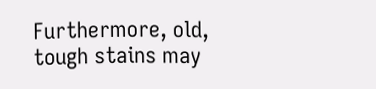Furthermore, old, tough stains may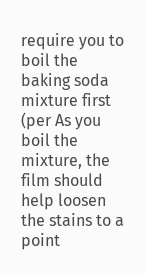require you to boil the baking soda mixture first (per As you boil the mixture, the film should help loosen the stains to a point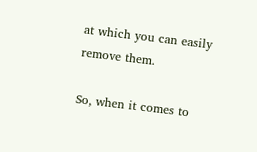at which you can easily remove them.

So, when it comes to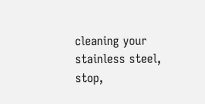cleaning your stainless steel, stop,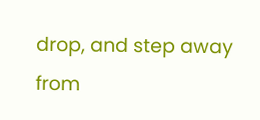drop, and step away from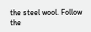the steel wool. Follow the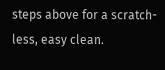steps above for a scratch-less, easy clean.